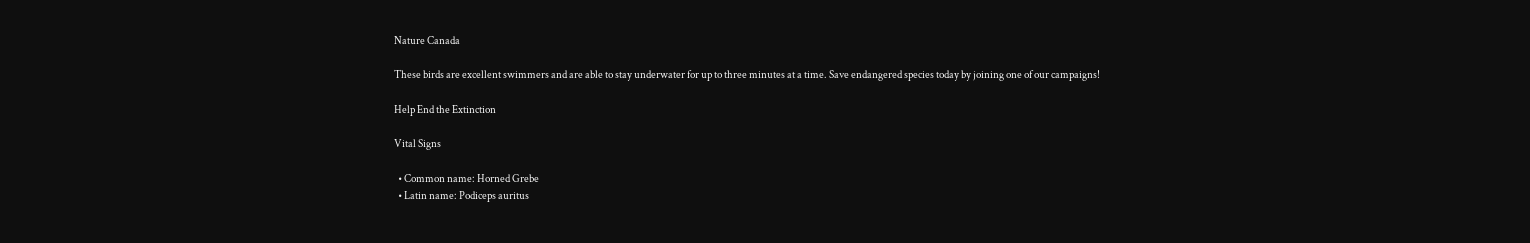Nature Canada

These birds are excellent swimmers and are able to stay underwater for up to three minutes at a time. Save endangered species today by joining one of our campaigns!

Help End the Extinction

Vital Signs

  • Common name: Horned Grebe
  • Latin name: Podiceps auritus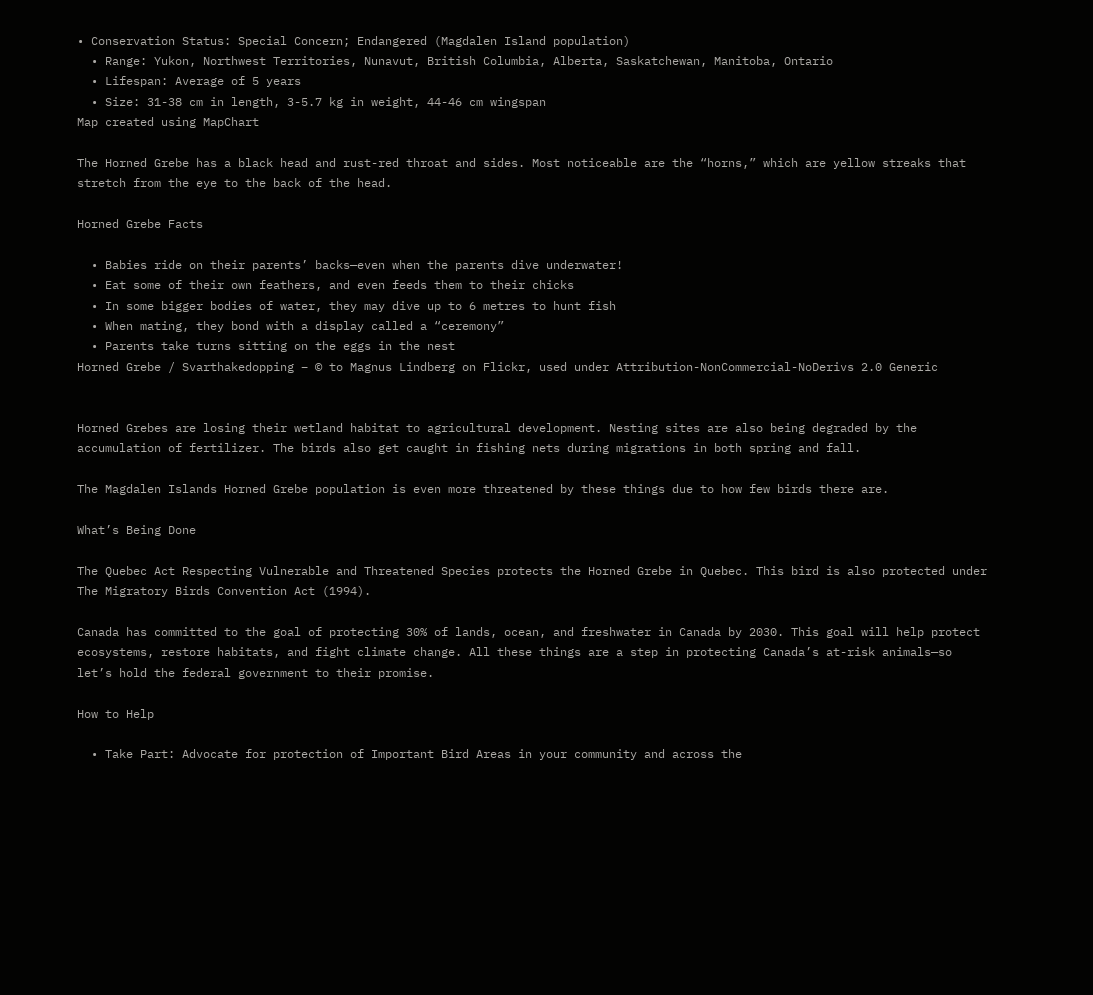• Conservation Status: Special Concern; Endangered (Magdalen Island population)
  • Range: Yukon, Northwest Territories, Nunavut, British Columbia, Alberta, Saskatchewan, Manitoba, Ontario
  • Lifespan: Average of 5 years
  • Size: 31-38 cm in length, 3-5.7 kg in weight, 44-46 cm wingspan
Map created using MapChart

The Horned Grebe has a black head and rust-red throat and sides. Most noticeable are the “horns,” which are yellow streaks that stretch from the eye to the back of the head.

Horned Grebe Facts

  • Babies ride on their parents’ backs—even when the parents dive underwater!
  • Eat some of their own feathers, and even feeds them to their chicks
  • In some bigger bodies of water, they may dive up to 6 metres to hunt fish
  • When mating, they bond with a display called a “ceremony”
  • Parents take turns sitting on the eggs in the nest
Horned Grebe / Svarthakedopping – © to Magnus Lindberg on Flickr, used under Attribution-NonCommercial-NoDerivs 2.0 Generic


Horned Grebes are losing their wetland habitat to agricultural development. Nesting sites are also being degraded by the accumulation of fertilizer. The birds also get caught in fishing nets during migrations in both spring and fall.

The Magdalen Islands Horned Grebe population is even more threatened by these things due to how few birds there are.

What’s Being Done

The Quebec Act Respecting Vulnerable and Threatened Species protects the Horned Grebe in Quebec. This bird is also protected under The Migratory Birds Convention Act (1994).

Canada has committed to the goal of protecting 30% of lands, ocean, and freshwater in Canada by 2030. This goal will help protect ecosystems, restore habitats, and fight climate change. All these things are a step in protecting Canada’s at-risk animals—so let’s hold the federal government to their promise.

How to Help

  • Take Part: Advocate for protection of Important Bird Areas in your community and across the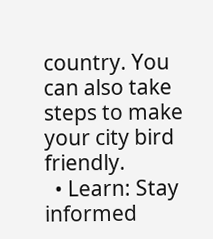country. You can also take steps to make your city bird friendly.
  • Learn: Stay informed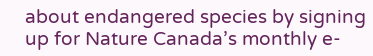about endangered species by signing up for Nature Canada’s monthly e-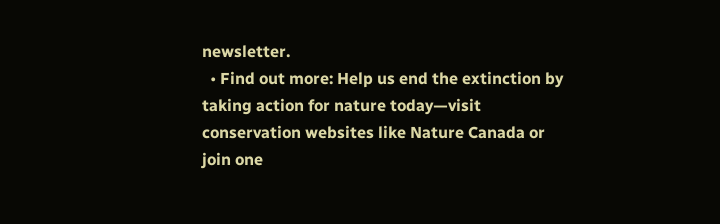newsletter.
  • Find out more: Help us end the extinction by taking action for nature today—visit conservation websites like Nature Canada or join one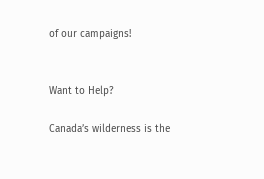of our campaigns!


Want to Help?

Canada’s wilderness is the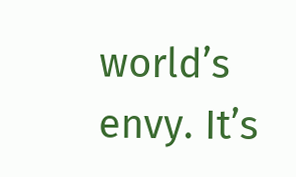world’s envy. It’s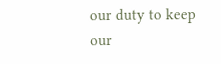our duty to keep our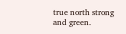true north strong and green.